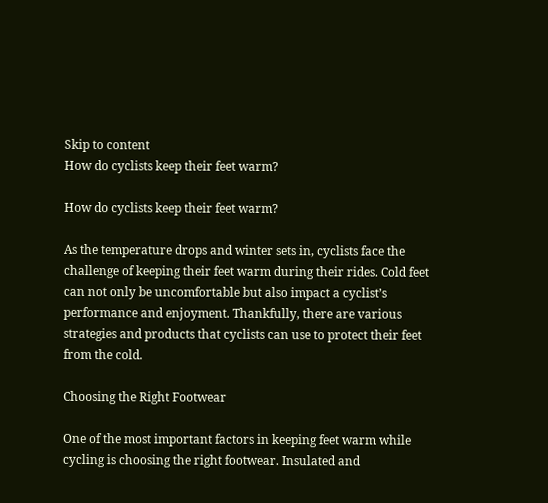Skip to content
How do cyclists keep their feet warm?

How do cyclists keep their feet warm?

As the temperature drops and winter sets in, cyclists face the challenge of keeping their feet warm during their rides. Cold feet can not only be uncomfortable but also impact a cyclist’s performance and enjoyment. Thankfully, there are various strategies and products that cyclists can use to protect their feet from the cold.

Choosing the Right Footwear

One of the most important factors in keeping feet warm while cycling is choosing the right footwear. Insulated and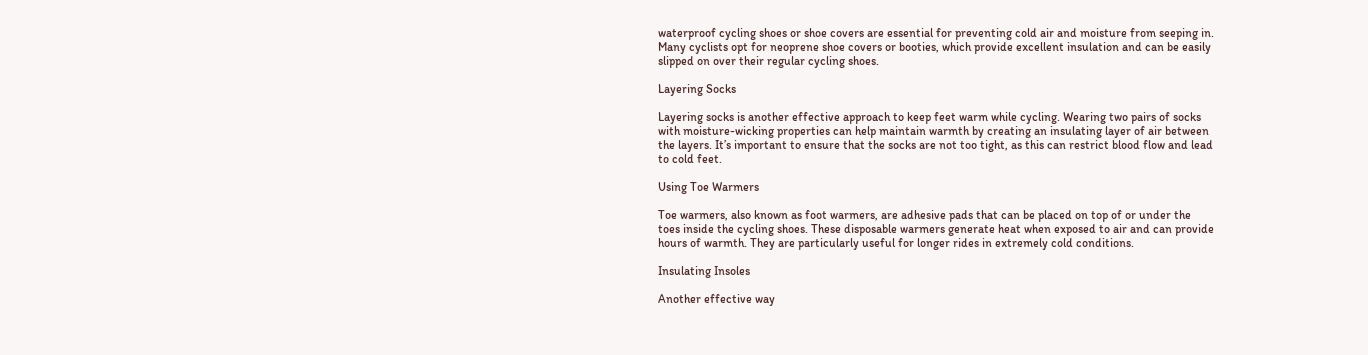waterproof cycling shoes or shoe covers are essential for preventing cold air and moisture from seeping in. Many cyclists opt for neoprene shoe covers or booties, which provide excellent insulation and can be easily slipped on over their regular cycling shoes.

Layering Socks

Layering socks is another effective approach to keep feet warm while cycling. Wearing two pairs of socks with moisture-wicking properties can help maintain warmth by creating an insulating layer of air between the layers. It’s important to ensure that the socks are not too tight, as this can restrict blood flow and lead to cold feet.

Using Toe Warmers

Toe warmers, also known as foot warmers, are adhesive pads that can be placed on top of or under the toes inside the cycling shoes. These disposable warmers generate heat when exposed to air and can provide hours of warmth. They are particularly useful for longer rides in extremely cold conditions.

Insulating Insoles

Another effective way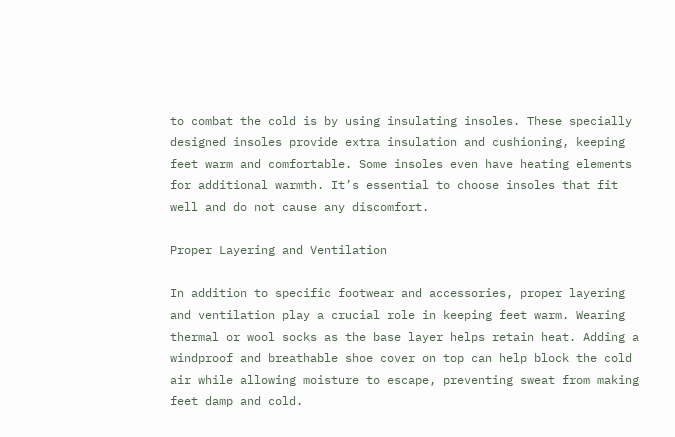to combat the cold is by using insulating insoles. These specially designed insoles provide extra insulation and cushioning, keeping feet warm and comfortable. Some insoles even have heating elements for additional warmth. It’s essential to choose insoles that fit well and do not cause any discomfort.

Proper Layering and Ventilation

In addition to specific footwear and accessories, proper layering and ventilation play a crucial role in keeping feet warm. Wearing thermal or wool socks as the base layer helps retain heat. Adding a windproof and breathable shoe cover on top can help block the cold air while allowing moisture to escape, preventing sweat from making feet damp and cold.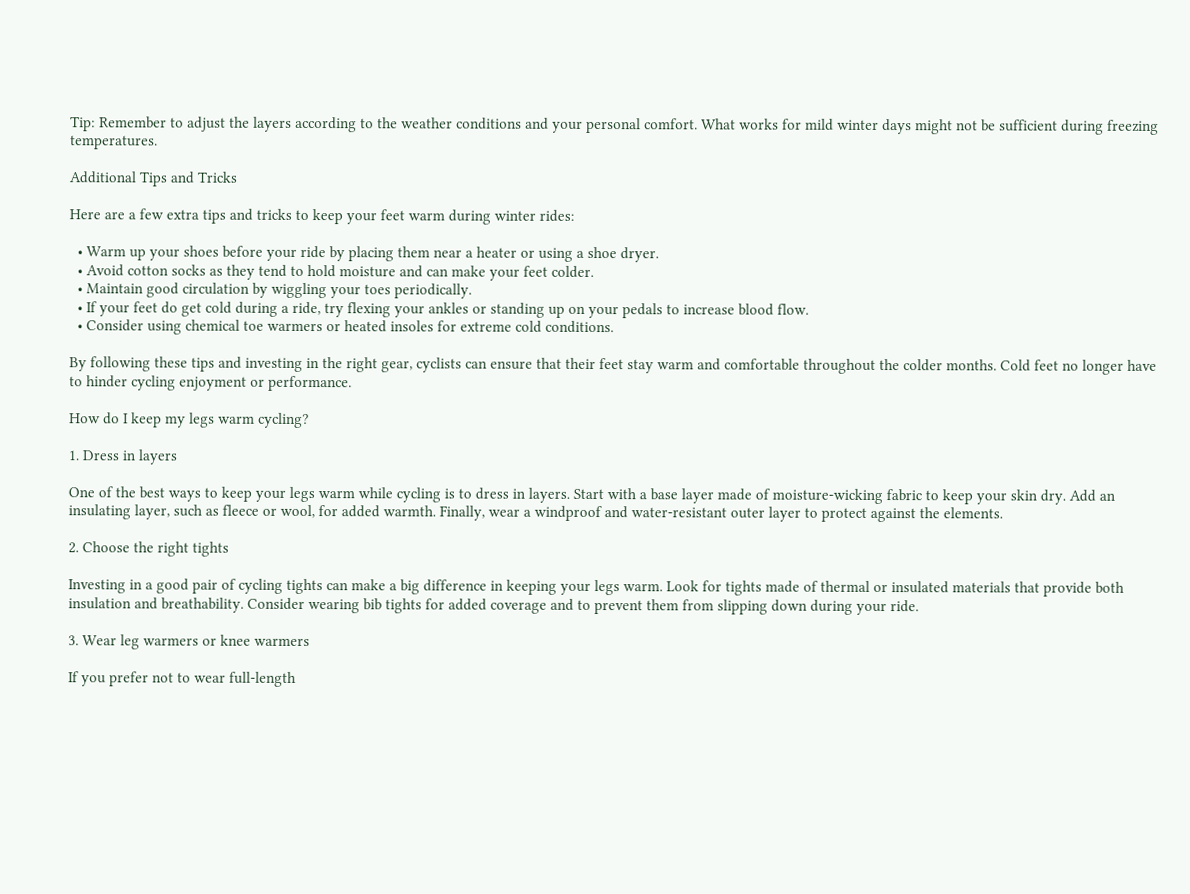Tip: Remember to adjust the layers according to the weather conditions and your personal comfort. What works for mild winter days might not be sufficient during freezing temperatures.

Additional Tips and Tricks

Here are a few extra tips and tricks to keep your feet warm during winter rides:

  • Warm up your shoes before your ride by placing them near a heater or using a shoe dryer.
  • Avoid cotton socks as they tend to hold moisture and can make your feet colder.
  • Maintain good circulation by wiggling your toes periodically.
  • If your feet do get cold during a ride, try flexing your ankles or standing up on your pedals to increase blood flow.
  • Consider using chemical toe warmers or heated insoles for extreme cold conditions.

By following these tips and investing in the right gear, cyclists can ensure that their feet stay warm and comfortable throughout the colder months. Cold feet no longer have to hinder cycling enjoyment or performance.

How do I keep my legs warm cycling?

1. Dress in layers

One of the best ways to keep your legs warm while cycling is to dress in layers. Start with a base layer made of moisture-wicking fabric to keep your skin dry. Add an insulating layer, such as fleece or wool, for added warmth. Finally, wear a windproof and water-resistant outer layer to protect against the elements.

2. Choose the right tights

Investing in a good pair of cycling tights can make a big difference in keeping your legs warm. Look for tights made of thermal or insulated materials that provide both insulation and breathability. Consider wearing bib tights for added coverage and to prevent them from slipping down during your ride.

3. Wear leg warmers or knee warmers

If you prefer not to wear full-length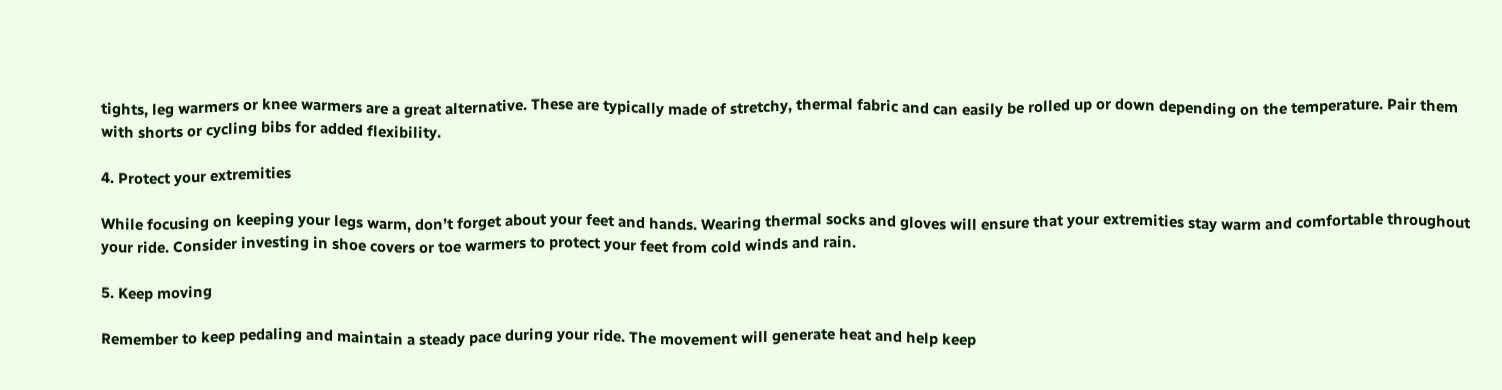tights, leg warmers or knee warmers are a great alternative. These are typically made of stretchy, thermal fabric and can easily be rolled up or down depending on the temperature. Pair them with shorts or cycling bibs for added flexibility.

4. Protect your extremities

While focusing on keeping your legs warm, don’t forget about your feet and hands. Wearing thermal socks and gloves will ensure that your extremities stay warm and comfortable throughout your ride. Consider investing in shoe covers or toe warmers to protect your feet from cold winds and rain.

5. Keep moving

Remember to keep pedaling and maintain a steady pace during your ride. The movement will generate heat and help keep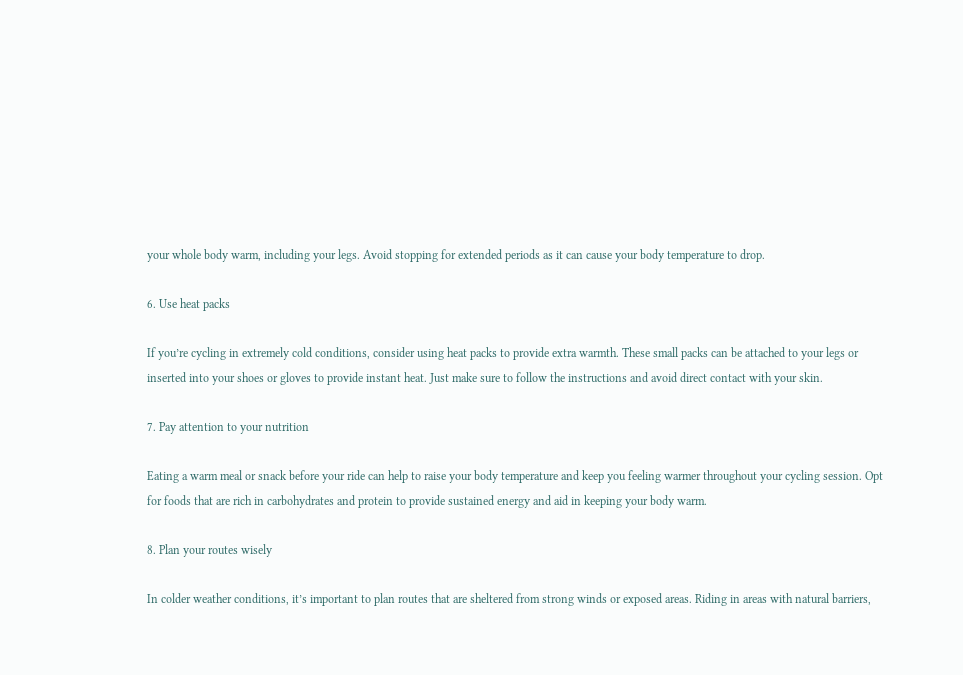your whole body warm, including your legs. Avoid stopping for extended periods as it can cause your body temperature to drop.

6. Use heat packs

If you’re cycling in extremely cold conditions, consider using heat packs to provide extra warmth. These small packs can be attached to your legs or inserted into your shoes or gloves to provide instant heat. Just make sure to follow the instructions and avoid direct contact with your skin.

7. Pay attention to your nutrition

Eating a warm meal or snack before your ride can help to raise your body temperature and keep you feeling warmer throughout your cycling session. Opt for foods that are rich in carbohydrates and protein to provide sustained energy and aid in keeping your body warm.

8. Plan your routes wisely

In colder weather conditions, it’s important to plan routes that are sheltered from strong winds or exposed areas. Riding in areas with natural barriers,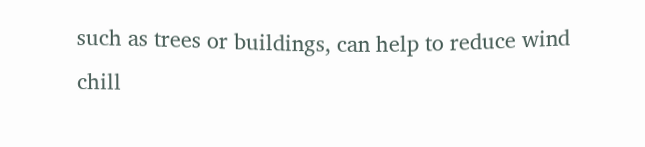such as trees or buildings, can help to reduce wind chill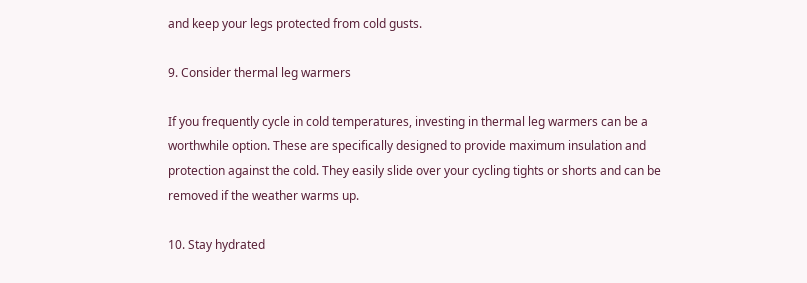and keep your legs protected from cold gusts.

9. Consider thermal leg warmers

If you frequently cycle in cold temperatures, investing in thermal leg warmers can be a worthwhile option. These are specifically designed to provide maximum insulation and protection against the cold. They easily slide over your cycling tights or shorts and can be removed if the weather warms up.

10. Stay hydrated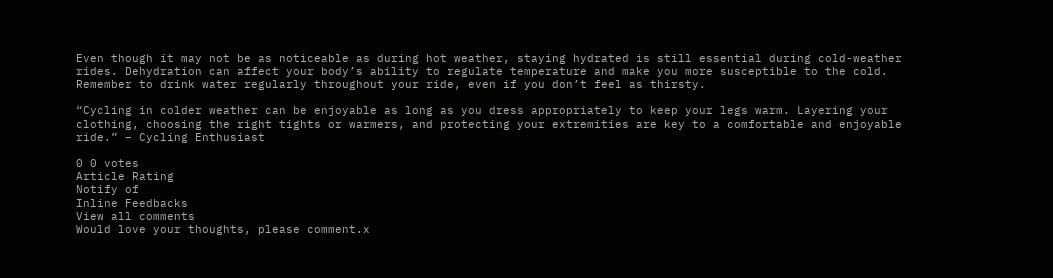Even though it may not be as noticeable as during hot weather, staying hydrated is still essential during cold-weather rides. Dehydration can affect your body’s ability to regulate temperature and make you more susceptible to the cold. Remember to drink water regularly throughout your ride, even if you don’t feel as thirsty.

“Cycling in colder weather can be enjoyable as long as you dress appropriately to keep your legs warm. Layering your clothing, choosing the right tights or warmers, and protecting your extremities are key to a comfortable and enjoyable ride.” – Cycling Enthusiast

0 0 votes
Article Rating
Notify of
Inline Feedbacks
View all comments
Would love your thoughts, please comment.x